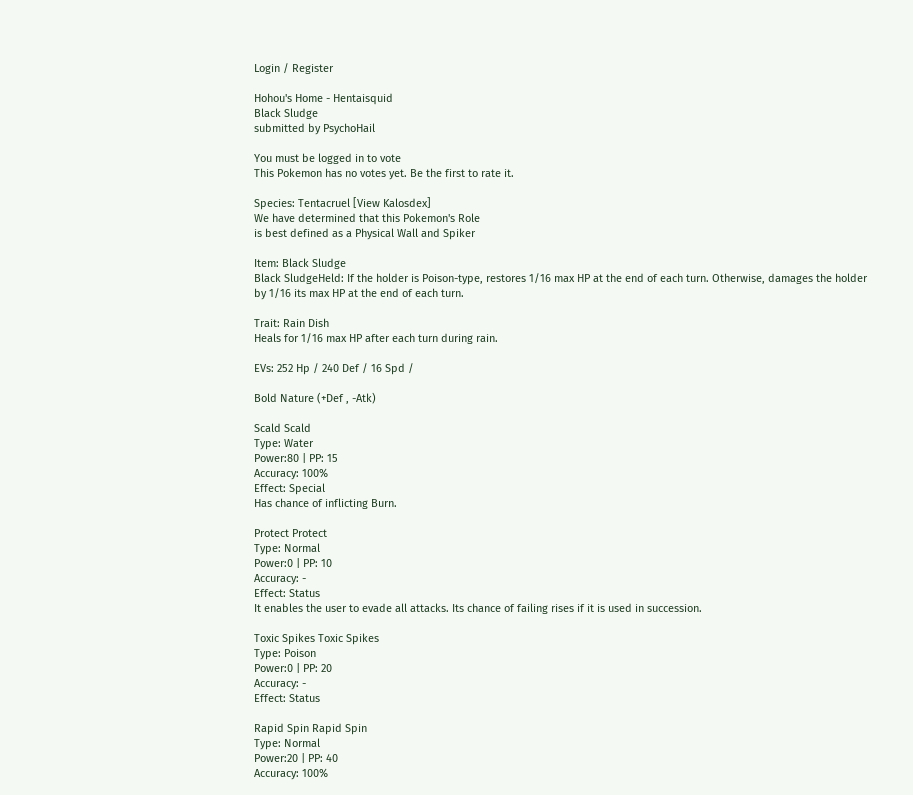Login / Register

Hohou's Home - Hentaisquid
Black Sludge
submitted by PsychoHail

You must be logged in to vote
This Pokemon has no votes yet. Be the first to rate it.

Species: Tentacruel [View Kalosdex]
We have determined that this Pokemon's Role
is best defined as a Physical Wall and Spiker

Item: Black Sludge
Black SludgeHeld: If the holder is Poison-type, restores 1/16 max HP at the end of each turn. Otherwise, damages the holder by 1/16 its max HP at the end of each turn.

Trait: Rain Dish
Heals for 1/16 max HP after each turn during rain.

EVs: 252 Hp / 240 Def / 16 Spd /

Bold Nature (+Def , -Atk)

Scald Scald
Type: Water
Power:80 | PP: 15
Accuracy: 100%
Effect: Special
Has chance of inflicting Burn.

Protect Protect
Type: Normal
Power:0 | PP: 10
Accuracy: -
Effect: Status
It enables the user to evade all attacks. Its chance of failing rises if it is used in succession.

Toxic Spikes Toxic Spikes
Type: Poison
Power:0 | PP: 20
Accuracy: -
Effect: Status

Rapid Spin Rapid Spin
Type: Normal
Power:20 | PP: 40
Accuracy: 100%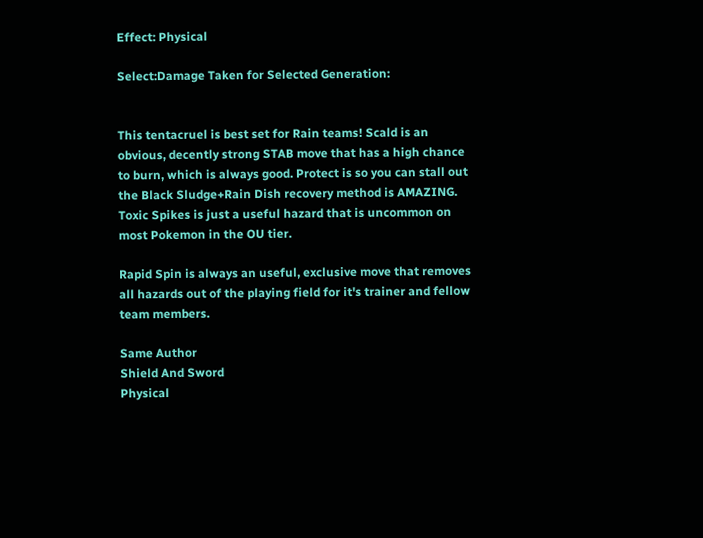Effect: Physical

Select:Damage Taken for Selected Generation:


This tentacruel is best set for Rain teams! Scald is an obvious, decently strong STAB move that has a high chance to burn, which is always good. Protect is so you can stall out the Black Sludge+Rain Dish recovery method is AMAZING. Toxic Spikes is just a useful hazard that is uncommon on most Pokemon in the OU tier.

Rapid Spin is always an useful, exclusive move that removes all hazards out of the playing field for it's trainer and fellow team members.

Same Author
Shield And Sword
Physical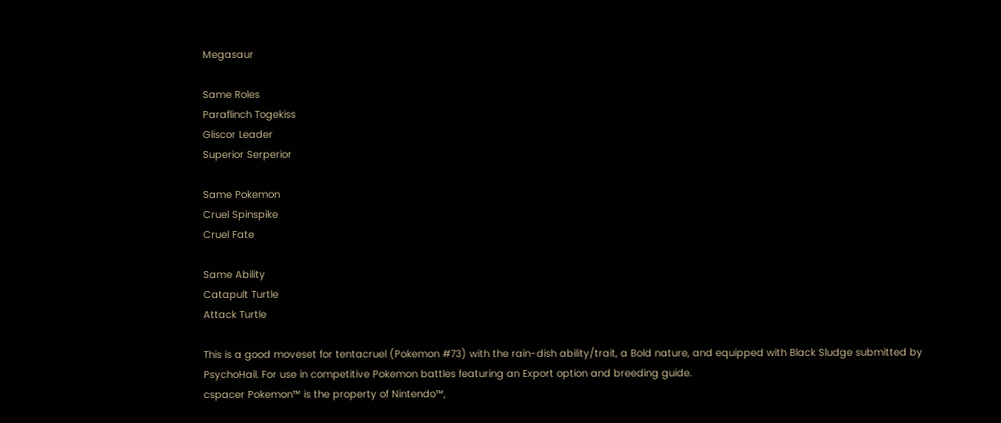Megasaur

Same Roles
Paraflinch Togekiss
Gliscor Leader
Superior Serperior

Same Pokemon
Cruel Spinspike
Cruel Fate

Same Ability
Catapult Turtle
Attack Turtle

This is a good moveset for tentacruel (Pokemon #73) with the rain-dish ability/trait, a Bold nature, and equipped with Black Sludge submitted by PsychoHail. For use in competitive Pokemon battles featuring an Export option and breeding guide.
cspacer Pokemon™ is the property of Nintendo™,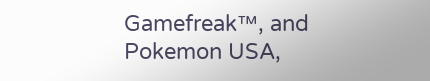Gamefreak™, and Pokemon USA,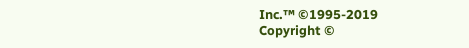Inc.™ ©1995-2019
Copyright ©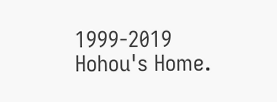1999-2019 Hohou's Home.